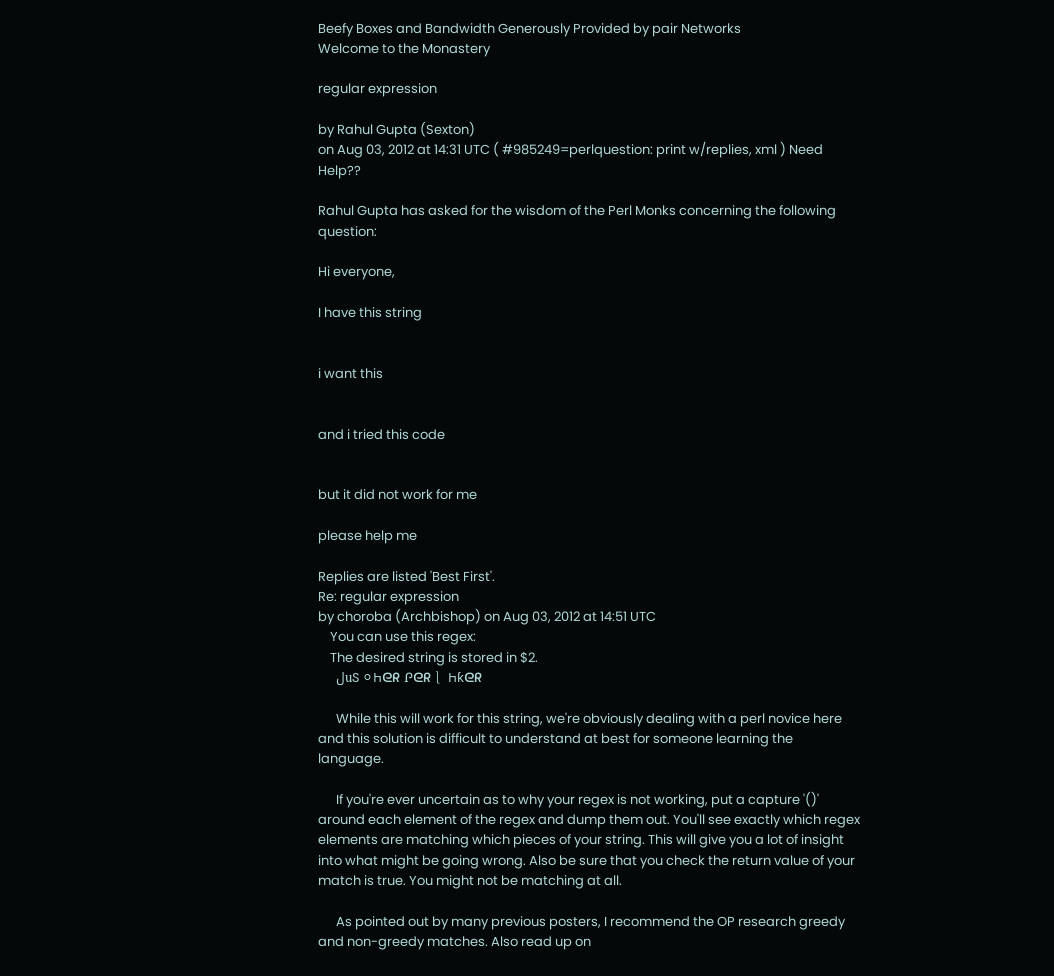Beefy Boxes and Bandwidth Generously Provided by pair Networks
Welcome to the Monastery

regular expression

by Rahul Gupta (Sexton)
on Aug 03, 2012 at 14:31 UTC ( #985249=perlquestion: print w/replies, xml ) Need Help??

Rahul Gupta has asked for the wisdom of the Perl Monks concerning the following question:

Hi everyone,

I have this string


i want this


and i tried this code


but it did not work for me

please help me

Replies are listed 'Best First'.
Re: regular expression
by choroba (Archbishop) on Aug 03, 2012 at 14:51 UTC
    You can use this regex:
    The desired string is stored in $2.
    لսႽ ⚪Ⴙᘓᖇ Ꮅᘓᖇ⎱ Ⴙƙᘓᖇ

      While this will work for this string, we're obviously dealing with a perl novice here and this solution is difficult to understand at best for someone learning the language.

      If you're ever uncertain as to why your regex is not working, put a capture '()' around each element of the regex and dump them out. You'll see exactly which regex elements are matching which pieces of your string. This will give you a lot of insight into what might be going wrong. Also be sure that you check the return value of your match is true. You might not be matching at all.

      As pointed out by many previous posters, I recommend the OP research greedy and non-greedy matches. Also read up on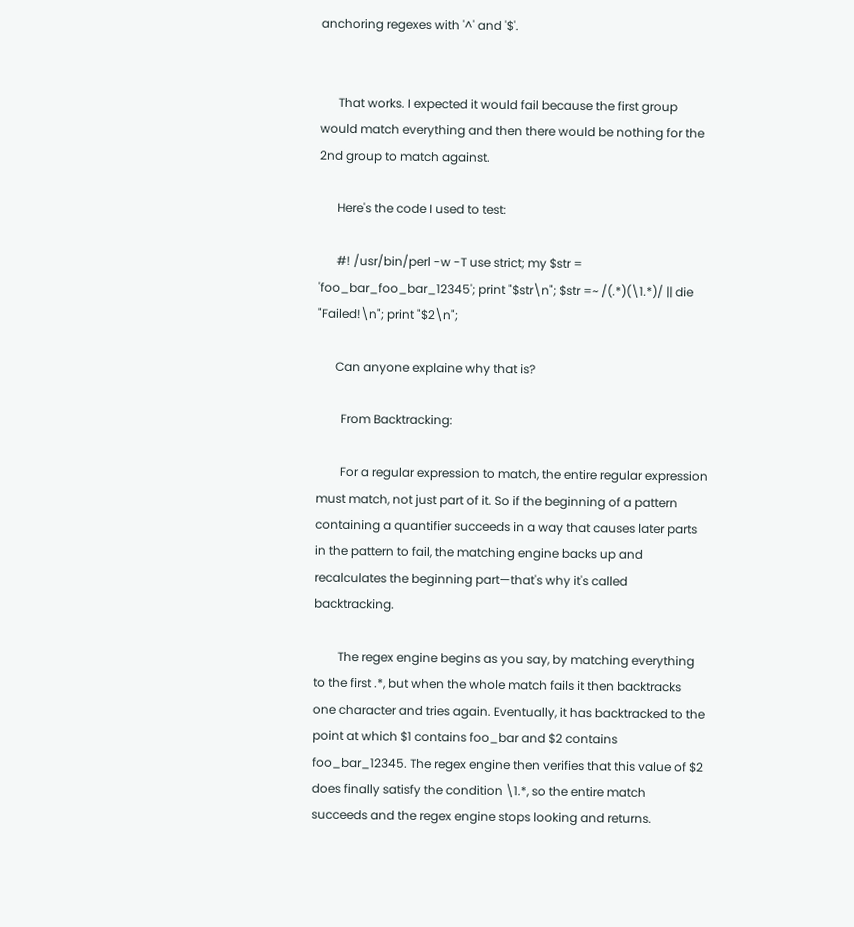anchoring regexes with '^' and '$'.


      That works. I expected it would fail because the first group would match everything and then there would be nothing for the 2nd group to match against.

      Here's the code I used to test:

      #! /usr/bin/perl -w -T use strict; my $str = 'foo_bar_foo_bar_12345'; print "$str\n"; $str =~ /(.*)(\1.*)/ || die "Failed!\n"; print "$2\n";

      Can anyone explaine why that is?

        From Backtracking:

        For a regular expression to match, the entire regular expression must match, not just part of it. So if the beginning of a pattern containing a quantifier succeeds in a way that causes later parts in the pattern to fail, the matching engine backs up and recalculates the beginning part—that's why it's called backtracking.

        The regex engine begins as you say, by matching everything to the first .*, but when the whole match fails it then backtracks one character and tries again. Eventually, it has backtracked to the point at which $1 contains foo_bar and $2 contains foo_bar_12345. The regex engine then verifies that this value of $2 does finally satisfy the condition \1.*, so the entire match succeeds and the regex engine stops looking and returns.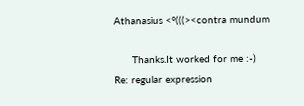Athanasius <°(((><contra mundum

      Thanks.It worked for me :-)
Re: regular expression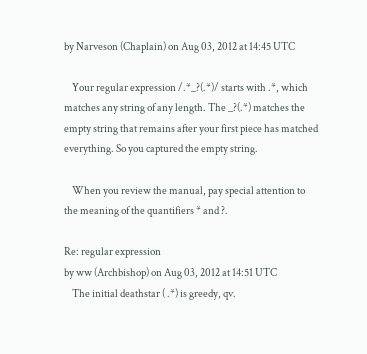by Narveson (Chaplain) on Aug 03, 2012 at 14:45 UTC

    Your regular expression /.*_?(.*)/ starts with .*, which matches any string of any length. The _?(.*) matches the empty string that remains after your first piece has matched everything. So you captured the empty string.

    When you review the manual, pay special attention to the meaning of the quantifiers * and ?.

Re: regular expression
by ww (Archbishop) on Aug 03, 2012 at 14:51 UTC
    The initial deathstar ( .*) is greedy, qv.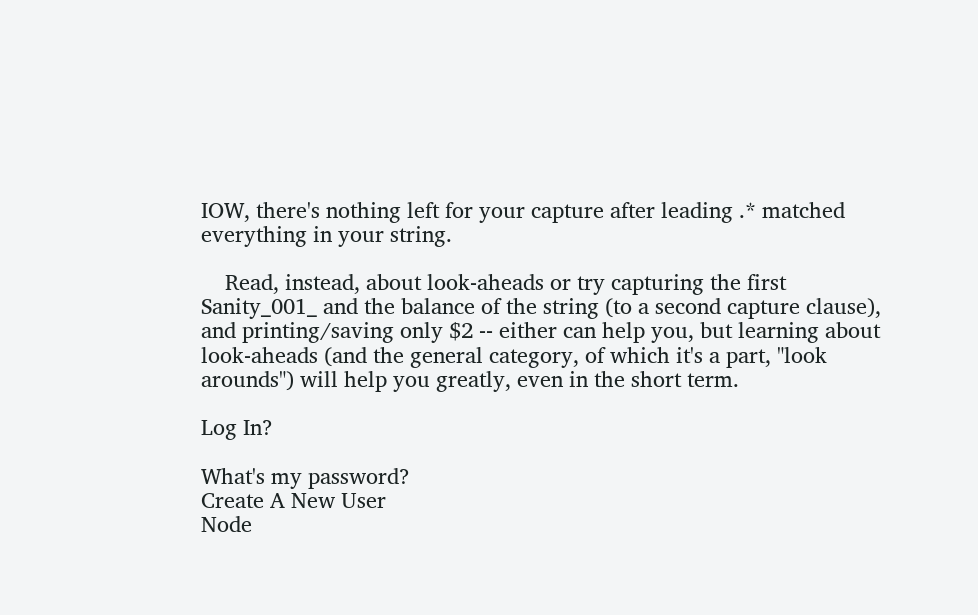IOW, there's nothing left for your capture after leading .* matched everything in your string.

    Read, instead, about look-aheads or try capturing the first Sanity_001_ and the balance of the string (to a second capture clause), and printing/saving only $2 -- either can help you, but learning about look-aheads (and the general category, of which it's a part, "look arounds") will help you greatly, even in the short term.

Log In?

What's my password?
Create A New User
Node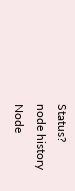Status?
node history
Node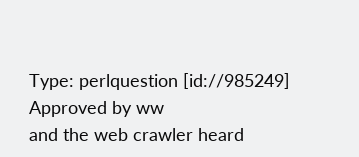Type: perlquestion [id://985249]
Approved by ww
and the web crawler heard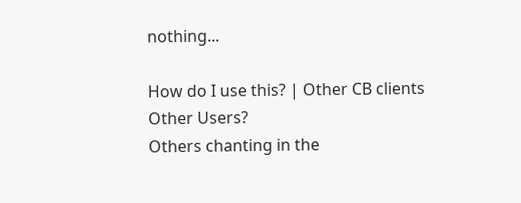nothing...

How do I use this? | Other CB clients
Other Users?
Others chanting in the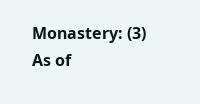Monastery: (3)
As of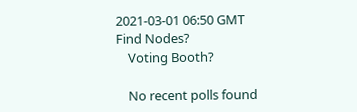2021-03-01 06:50 GMT
Find Nodes?
    Voting Booth?

    No recent polls found